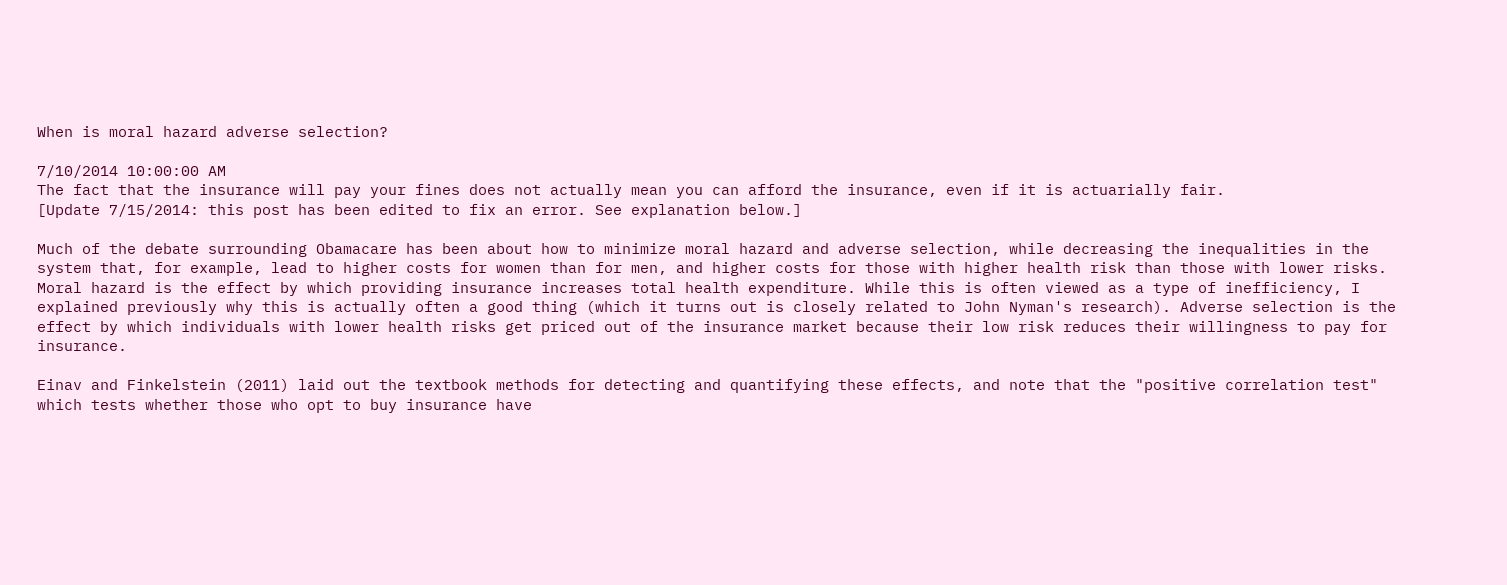When is moral hazard adverse selection?

7/10/2014 10:00:00 AM
The fact that the insurance will pay your fines does not actually mean you can afford the insurance, even if it is actuarially fair.
[Update 7/15/2014: this post has been edited to fix an error. See explanation below.]

Much of the debate surrounding Obamacare has been about how to minimize moral hazard and adverse selection, while decreasing the inequalities in the system that, for example, lead to higher costs for women than for men, and higher costs for those with higher health risk than those with lower risks. Moral hazard is the effect by which providing insurance increases total health expenditure. While this is often viewed as a type of inefficiency, I explained previously why this is actually often a good thing (which it turns out is closely related to John Nyman's research). Adverse selection is the effect by which individuals with lower health risks get priced out of the insurance market because their low risk reduces their willingness to pay for insurance.

Einav and Finkelstein (2011) laid out the textbook methods for detecting and quantifying these effects, and note that the "positive correlation test" which tests whether those who opt to buy insurance have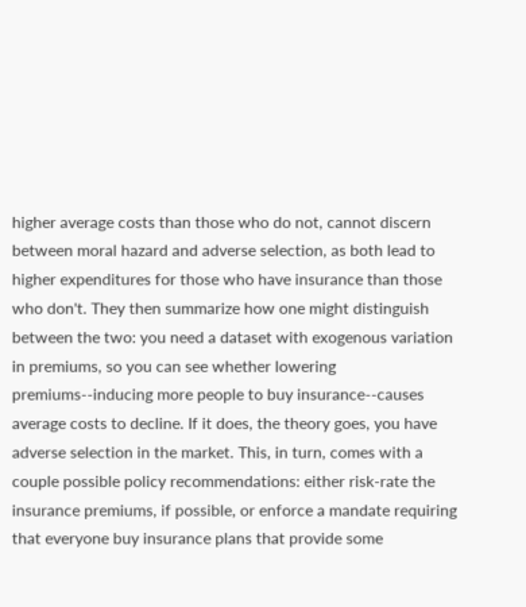higher average costs than those who do not, cannot discern between moral hazard and adverse selection, as both lead to higher expenditures for those who have insurance than those who don't. They then summarize how one might distinguish between the two: you need a dataset with exogenous variation in premiums, so you can see whether lowering premiums--inducing more people to buy insurance--causes average costs to decline. If it does, the theory goes, you have adverse selection in the market. This, in turn, comes with a couple possible policy recommendations: either risk-rate the insurance premiums, if possible, or enforce a mandate requiring that everyone buy insurance plans that provide some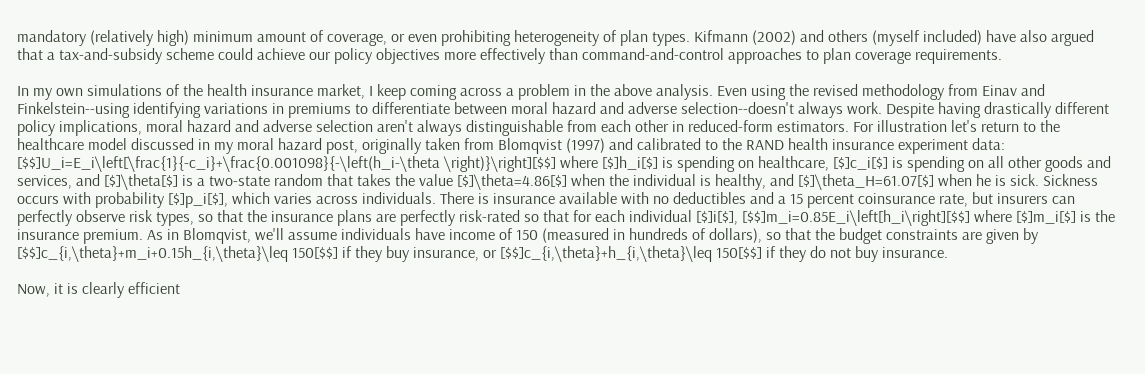mandatory (relatively high) minimum amount of coverage, or even prohibiting heterogeneity of plan types. Kifmann (2002) and others (myself included) have also argued that a tax-and-subsidy scheme could achieve our policy objectives more effectively than command-and-control approaches to plan coverage requirements.

In my own simulations of the health insurance market, I keep coming across a problem in the above analysis. Even using the revised methodology from Einav and Finkelstein--using identifying variations in premiums to differentiate between moral hazard and adverse selection--doesn't always work. Despite having drastically different policy implications, moral hazard and adverse selection aren't always distinguishable from each other in reduced-form estimators. For illustration let's return to the healthcare model discussed in my moral hazard post, originally taken from Blomqvist (1997) and calibrated to the RAND health insurance experiment data: [$$]U_i=E_i\left[\frac{1}{-c_i}+\frac{0.001098}{-\left(h_i-\theta \right)}\right][$$] where [$]h_i[$] is spending on healthcare, [$]c_i[$] is spending on all other goods and services, and [$]\theta[$] is a two-state random that takes the value [$]\theta=4.86[$] when the individual is healthy, and [$]\theta_H=61.07[$] when he is sick. Sickness occurs with probability [$]p_i[$], which varies across individuals. There is insurance available with no deductibles and a 15 percent coinsurance rate, but insurers can perfectly observe risk types, so that the insurance plans are perfectly risk-rated so that for each individual [$]i[$], [$$]m_i=0.85E_i\left[h_i\right][$$] where [$]m_i[$] is the insurance premium. As in Blomqvist, we'll assume individuals have income of 150 (measured in hundreds of dollars), so that the budget constraints are given by [$$]c_{i,\theta}+m_i+0.15h_{i,\theta}\leq 150[$$] if they buy insurance, or [$$]c_{i,\theta}+h_{i,\theta}\leq 150[$$] if they do not buy insurance.

Now, it is clearly efficient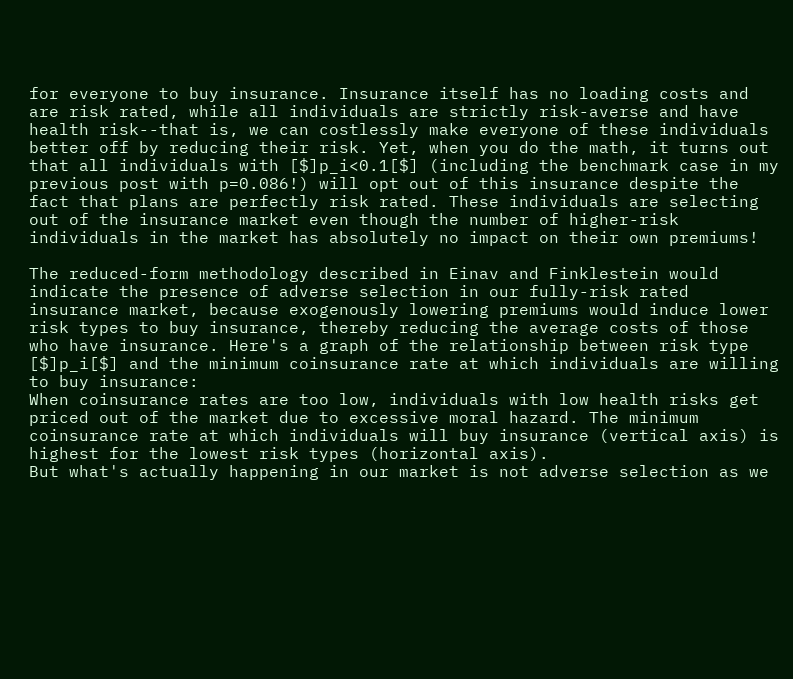for everyone to buy insurance. Insurance itself has no loading costs and are risk rated, while all individuals are strictly risk-averse and have health risk--that is, we can costlessly make everyone of these individuals better off by reducing their risk. Yet, when you do the math, it turns out that all individuals with [$]p_i<0.1[$] (including the benchmark case in my previous post with p=0.086!) will opt out of this insurance despite the fact that plans are perfectly risk rated. These individuals are selecting out of the insurance market even though the number of higher-risk individuals in the market has absolutely no impact on their own premiums!

The reduced-form methodology described in Einav and Finklestein would indicate the presence of adverse selection in our fully-risk rated insurance market, because exogenously lowering premiums would induce lower risk types to buy insurance, thereby reducing the average costs of those who have insurance. Here's a graph of the relationship between risk type [$]p_i[$] and the minimum coinsurance rate at which individuals are willing to buy insurance:
When coinsurance rates are too low, individuals with low health risks get priced out of the market due to excessive moral hazard. The minimum coinsurance rate at which individuals will buy insurance (vertical axis) is highest for the lowest risk types (horizontal axis).
But what's actually happening in our market is not adverse selection as we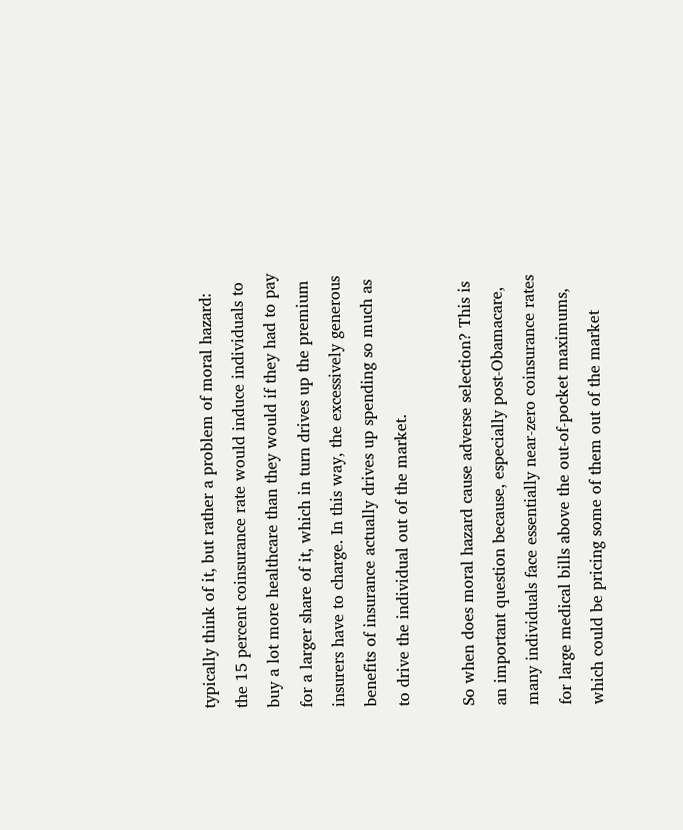typically think of it, but rather a problem of moral hazard: the 15 percent coinsurance rate would induce individuals to buy a lot more healthcare than they would if they had to pay for a larger share of it, which in turn drives up the premium insurers have to charge. In this way, the excessively generous benefits of insurance actually drives up spending so much as to drive the individual out of the market.

So when does moral hazard cause adverse selection? This is an important question because, especially post-Obamacare, many individuals face essentially near-zero coinsurance rates for large medical bills above the out-of-pocket maximums, which could be pricing some of them out of the market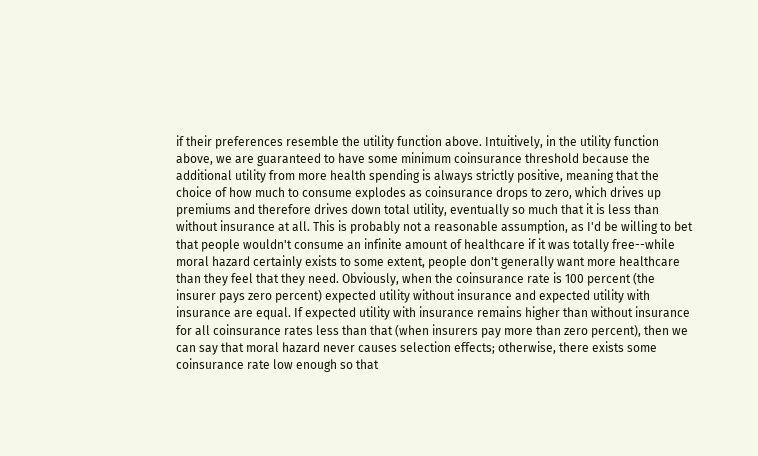if their preferences resemble the utility function above. Intuitively, in the utility function above, we are guaranteed to have some minimum coinsurance threshold because the additional utility from more health spending is always strictly positive, meaning that the choice of how much to consume explodes as coinsurance drops to zero, which drives up premiums and therefore drives down total utility, eventually so much that it is less than without insurance at all. This is probably not a reasonable assumption, as I'd be willing to bet that people wouldn't consume an infinite amount of healthcare if it was totally free--while moral hazard certainly exists to some extent, people don't generally want more healthcare than they feel that they need. Obviously, when the coinsurance rate is 100 percent (the insurer pays zero percent) expected utility without insurance and expected utility with insurance are equal. If expected utility with insurance remains higher than without insurance for all coinsurance rates less than that (when insurers pay more than zero percent), then we can say that moral hazard never causes selection effects; otherwise, there exists some coinsurance rate low enough so that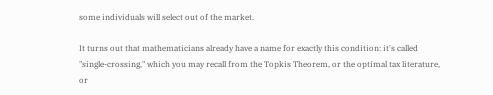some individuals will select out of the market.

It turns out that mathematicians already have a name for exactly this condition: it's called "single-crossing," which you may recall from the Topkis Theorem, or the optimal tax literature, or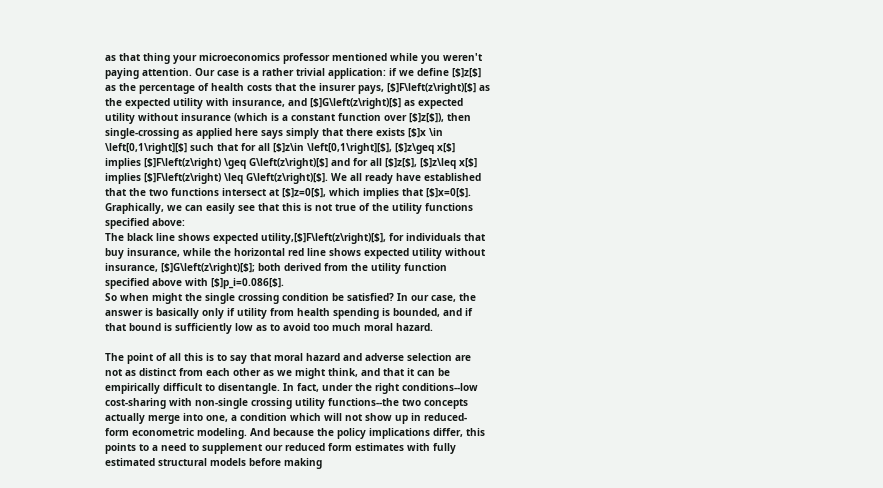as that thing your microeconomics professor mentioned while you weren't paying attention. Our case is a rather trivial application: if we define [$]z[$] as the percentage of health costs that the insurer pays, [$]F\left(z\right)[$] as the expected utility with insurance, and [$]G\left(z\right)[$] as expected utility without insurance (which is a constant function over [$]z[$]), then single-crossing as applied here says simply that there exists [$]x \in \left[0,1\right][$] such that for all [$]z\in \left[0,1\right][$], [$]z\geq x[$] implies [$]F\left(z\right) \geq G\left(z\right)[$] and for all [$]z[$], [$]z\leq x[$] implies [$]F\left(z\right) \leq G\left(z\right)[$]. We all ready have established that the two functions intersect at [$]z=0[$], which implies that [$]x=0[$]. Graphically, we can easily see that this is not true of the utility functions specified above:
The black line shows expected utility,[$]F\left(z\right)[$], for individuals that buy insurance, while the horizontal red line shows expected utility without insurance, [$]G\left(z\right)[$]; both derived from the utility function specified above with [$]p_i=0.086[$].
So when might the single crossing condition be satisfied? In our case, the answer is basically only if utility from health spending is bounded, and if that bound is sufficiently low as to avoid too much moral hazard.

The point of all this is to say that moral hazard and adverse selection are not as distinct from each other as we might think, and that it can be empirically difficult to disentangle. In fact, under the right conditions--low cost-sharing with non-single crossing utility functions--the two concepts actually merge into one, a condition which will not show up in reduced-form econometric modeling. And because the policy implications differ, this points to a need to supplement our reduced form estimates with fully estimated structural models before making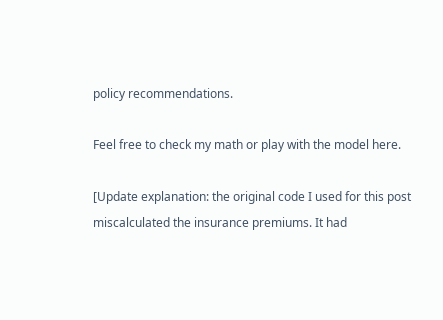policy recommendations.

Feel free to check my math or play with the model here.

[Update explanation: the original code I used for this post miscalculated the insurance premiums. It had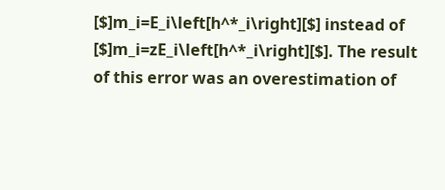[$]m_i=E_i\left[h^*_i\right][$] instead of [$]m_i=zE_i\left[h^*_i\right][$]. The result of this error was an overestimation of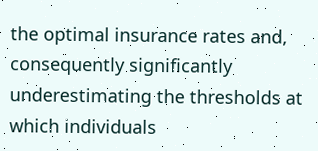the optimal insurance rates and, consequently significantly underestimating the thresholds at which individuals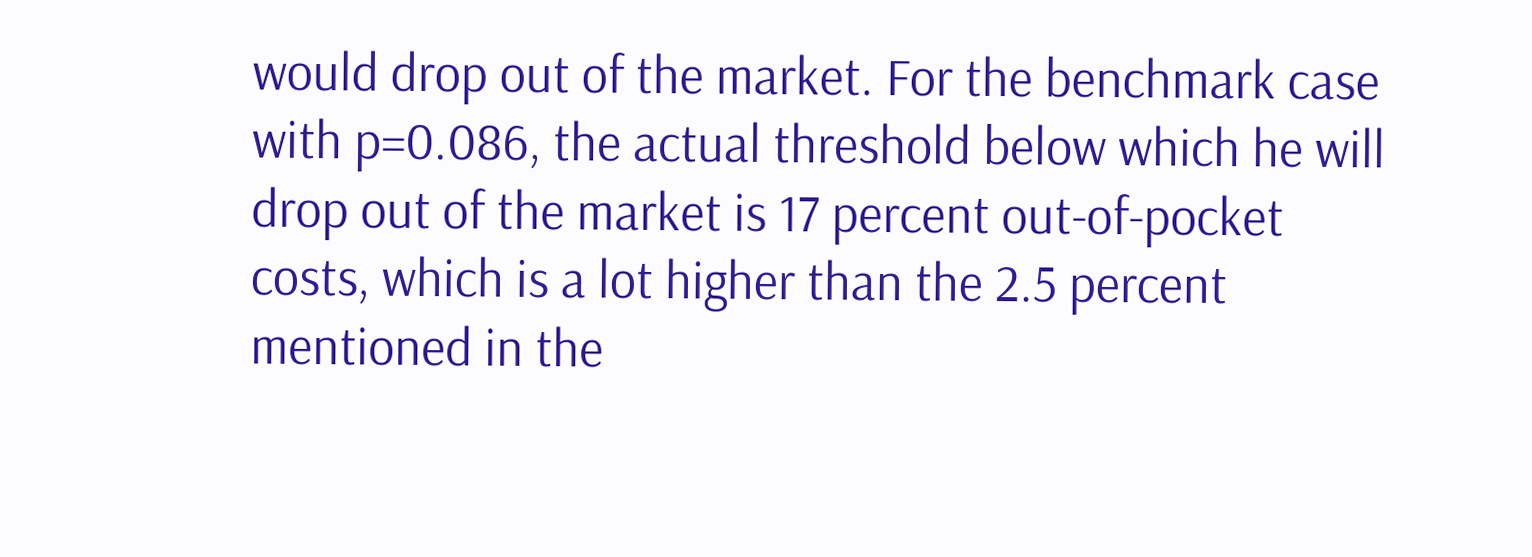would drop out of the market. For the benchmark case with p=0.086, the actual threshold below which he will drop out of the market is 17 percent out-of-pocket costs, which is a lot higher than the 2.5 percent mentioned in the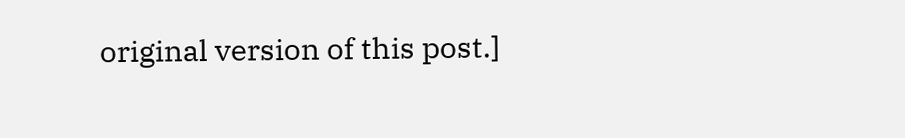original version of this post.]